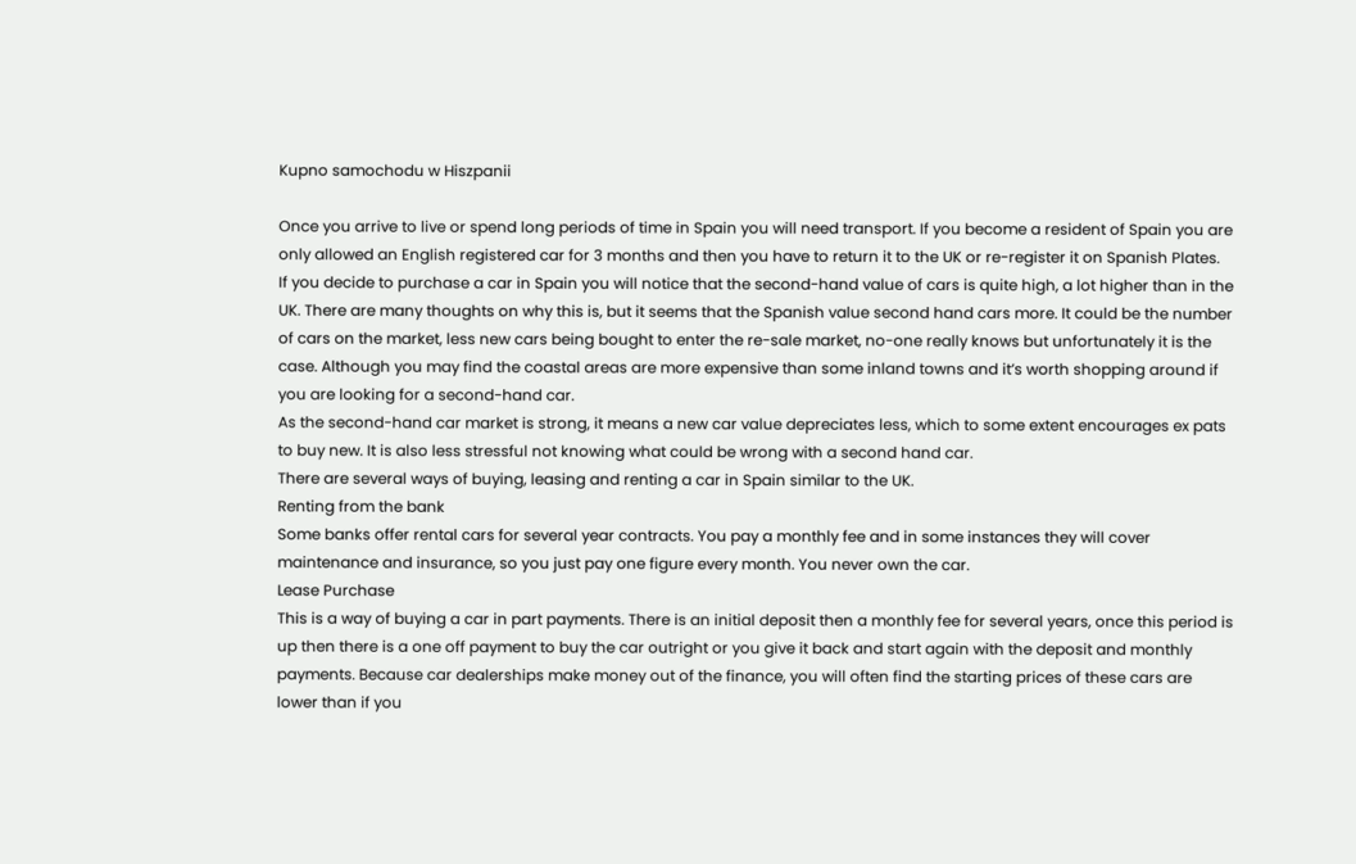Kupno samochodu w Hiszpanii

Once you arrive to live or spend long periods of time in Spain you will need transport. If you become a resident of Spain you are only allowed an English registered car for 3 months and then you have to return it to the UK or re-register it on Spanish Plates.
If you decide to purchase a car in Spain you will notice that the second-hand value of cars is quite high, a lot higher than in the UK. There are many thoughts on why this is, but it seems that the Spanish value second hand cars more. It could be the number of cars on the market, less new cars being bought to enter the re-sale market, no-one really knows but unfortunately it is the case. Although you may find the coastal areas are more expensive than some inland towns and it’s worth shopping around if you are looking for a second-hand car.
As the second-hand car market is strong, it means a new car value depreciates less, which to some extent encourages ex pats to buy new. It is also less stressful not knowing what could be wrong with a second hand car.
There are several ways of buying, leasing and renting a car in Spain similar to the UK.
Renting from the bank
Some banks offer rental cars for several year contracts. You pay a monthly fee and in some instances they will cover maintenance and insurance, so you just pay one figure every month. You never own the car.
Lease Purchase
This is a way of buying a car in part payments. There is an initial deposit then a monthly fee for several years, once this period is up then there is a one off payment to buy the car outright or you give it back and start again with the deposit and monthly payments. Because car dealerships make money out of the finance, you will often find the starting prices of these cars are lower than if you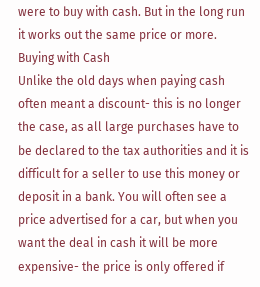were to buy with cash. But in the long run it works out the same price or more.
Buying with Cash
Unlike the old days when paying cash often meant a discount- this is no longer the case, as all large purchases have to be declared to the tax authorities and it is difficult for a seller to use this money or deposit in a bank. You will often see a price advertised for a car, but when you want the deal in cash it will be more expensive- the price is only offered if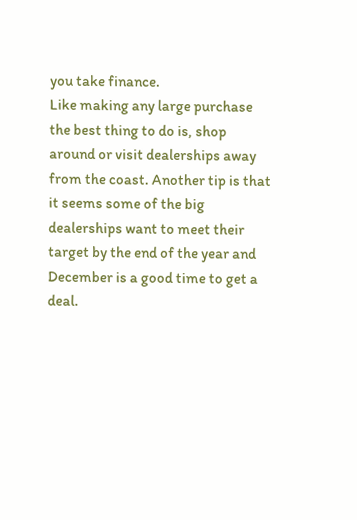you take finance.
Like making any large purchase the best thing to do is, shop around or visit dealerships away from the coast. Another tip is that it seems some of the big dealerships want to meet their target by the end of the year and December is a good time to get a deal.